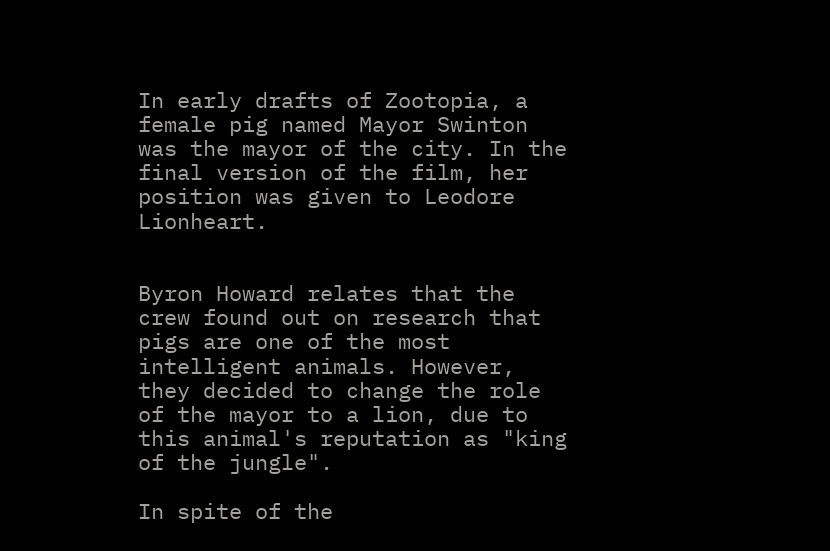In early drafts of Zootopia, a female pig named Mayor Swinton was the mayor of the city. In the final version of the film, her position was given to Leodore Lionheart.


Byron Howard relates that the crew found out on research that pigs are one of the most intelligent animals. However, they decided to change the role of the mayor to a lion, due to this animal's reputation as "king of the jungle".

In spite of the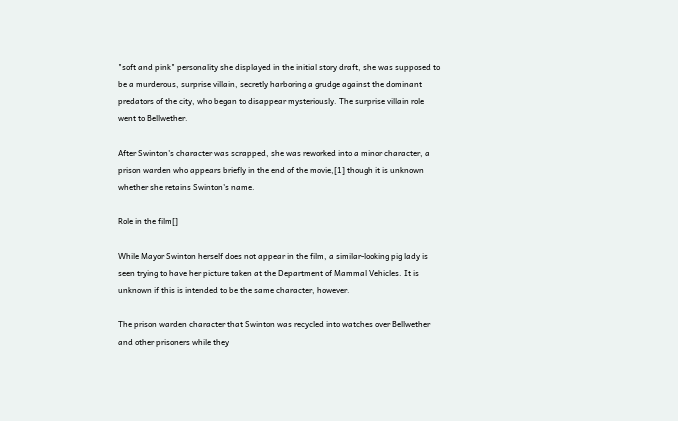"soft and pink" personality she displayed in the initial story draft, she was supposed to be a murderous, surprise villain, secretly harboring a grudge against the dominant predators of the city, who began to disappear mysteriously. The surprise villain role went to Bellwether.

After Swinton's character was scrapped, she was reworked into a minor character, a prison warden who appears briefly in the end of the movie,[1] though it is unknown whether she retains Swinton's name.

Role in the film[]

While Mayor Swinton herself does not appear in the film, a similar-looking pig lady is seen trying to have her picture taken at the Department of Mammal Vehicles. It is unknown if this is intended to be the same character, however.

The prison warden character that Swinton was recycled into watches over Bellwether and other prisoners while they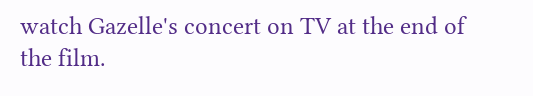watch Gazelle's concert on TV at the end of the film.